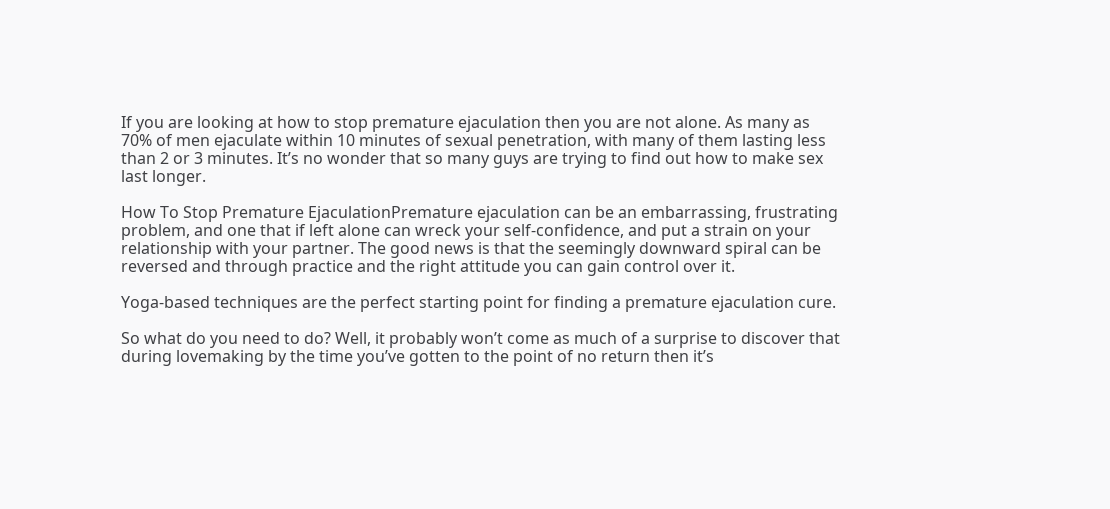If you are looking at how to stop premature ejaculation then you are not alone. As many as 70% of men ejaculate within 10 minutes of sexual penetration, with many of them lasting less than 2 or 3 minutes. It’s no wonder that so many guys are trying to find out how to make sex last longer.

How To Stop Premature EjaculationPremature ejaculation can be an embarrassing, frustrating problem, and one that if left alone can wreck your self-confidence, and put a strain on your relationship with your partner. The good news is that the seemingly downward spiral can be reversed and through practice and the right attitude you can gain control over it.

Yoga-based techniques are the perfect starting point for finding a premature ejaculation cure.

So what do you need to do? Well, it probably won’t come as much of a surprise to discover that during lovemaking by the time you’ve gotten to the point of no return then it’s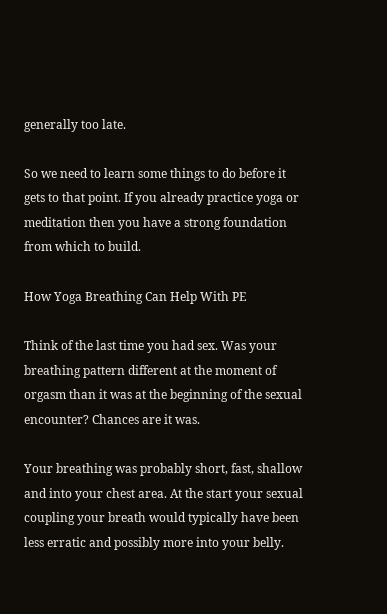generally too late.

So we need to learn some things to do before it gets to that point. If you already practice yoga or meditation then you have a strong foundation from which to build.

How Yoga Breathing Can Help With PE

Think of the last time you had sex. Was your breathing pattern different at the moment of orgasm than it was at the beginning of the sexual encounter? Chances are it was.

Your breathing was probably short, fast, shallow and into your chest area. At the start your sexual coupling your breath would typically have been less erratic and possibly more into your belly.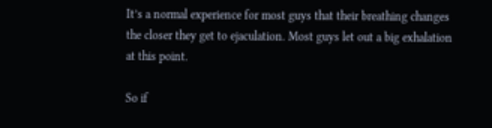It’s a normal experience for most guys that their breathing changes the closer they get to ejaculation. Most guys let out a big exhalation at this point.

So if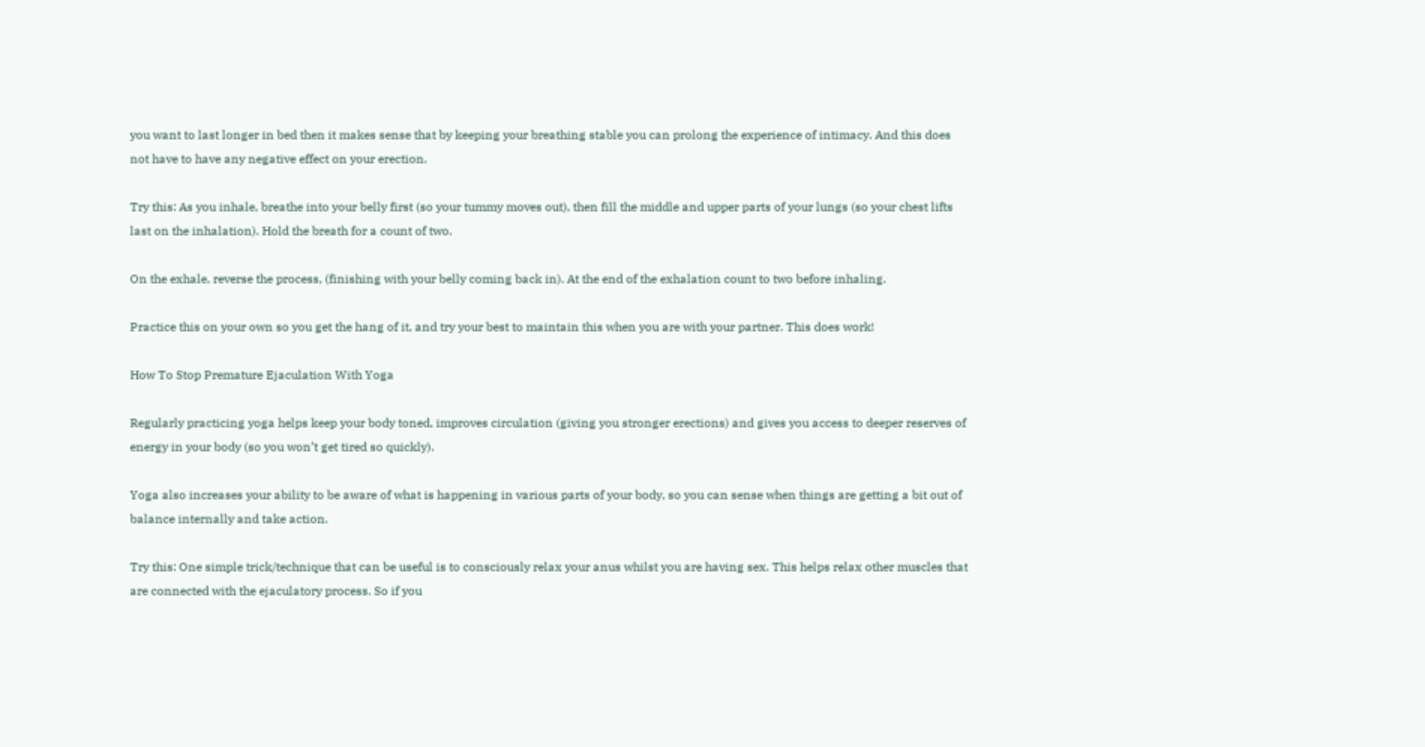you want to last longer in bed then it makes sense that by keeping your breathing stable you can prolong the experience of intimacy. And this does not have to have any negative effect on your erection.

Try this: As you inhale, breathe into your belly first (so your tummy moves out), then fill the middle and upper parts of your lungs (so your chest lifts last on the inhalation). Hold the breath for a count of two.

On the exhale, reverse the process, (finishing with your belly coming back in). At the end of the exhalation count to two before inhaling.

Practice this on your own so you get the hang of it, and try your best to maintain this when you are with your partner. This does work!

How To Stop Premature Ejaculation With Yoga

Regularly practicing yoga helps keep your body toned, improves circulation (giving you stronger erections) and gives you access to deeper reserves of energy in your body (so you won’t get tired so quickly).

Yoga also increases your ability to be aware of what is happening in various parts of your body, so you can sense when things are getting a bit out of balance internally and take action.

Try this: One simple trick/technique that can be useful is to consciously relax your anus whilst you are having sex. This helps relax other muscles that are connected with the ejaculatory process. So if you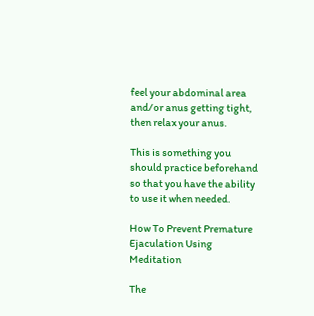feel your abdominal area and/or anus getting tight, then relax your anus.

This is something you should practice beforehand so that you have the ability to use it when needed.

How To Prevent Premature Ejaculation Using Meditation

The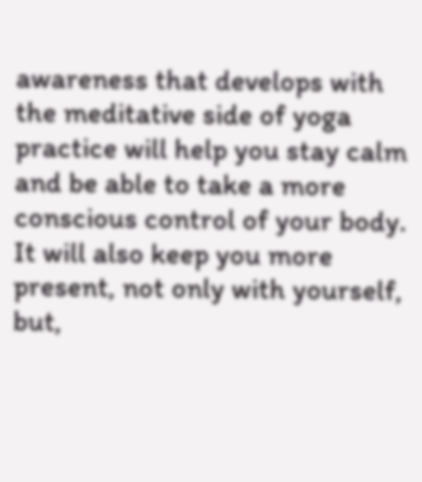awareness that develops with the meditative side of yoga practice will help you stay calm and be able to take a more conscious control of your body. It will also keep you more present, not only with yourself, but,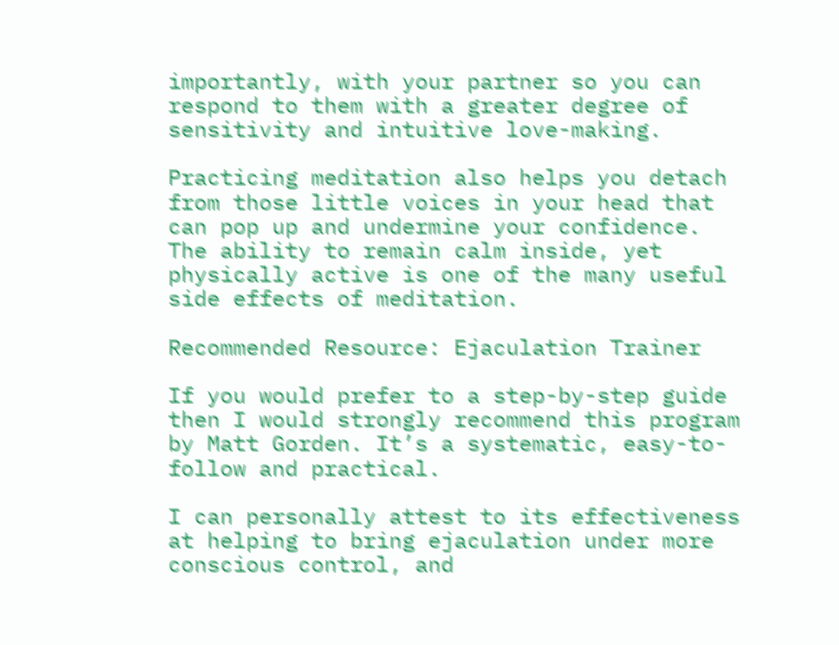importantly, with your partner so you can respond to them with a greater degree of sensitivity and intuitive love-making.

Practicing meditation also helps you detach from those little voices in your head that can pop up and undermine your confidence. The ability to remain calm inside, yet physically active is one of the many useful side effects of meditation.

Recommended Resource: Ejaculation Trainer

If you would prefer to a step-by-step guide then I would strongly recommend this program by Matt Gorden. It’s a systematic, easy-to-follow and practical.

I can personally attest to its effectiveness at helping to bring ejaculation under more conscious control, and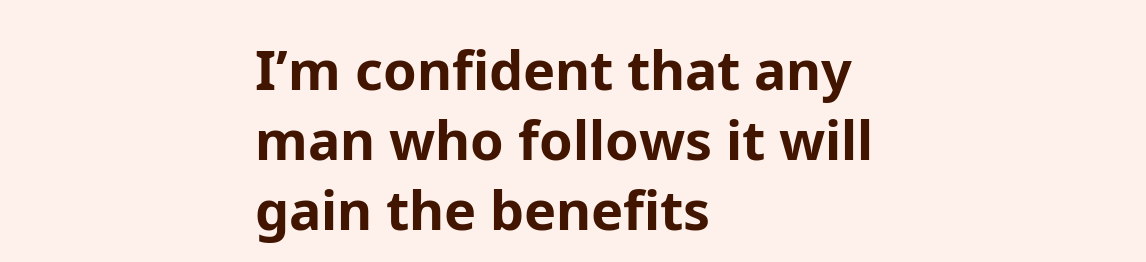I’m confident that any man who follows it will gain the benefits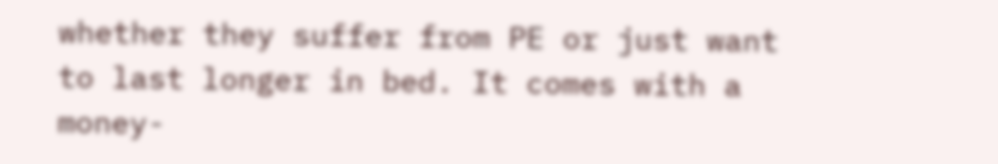whether they suffer from PE or just want to last longer in bed. It comes with a money-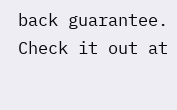back guarantee. Check it out at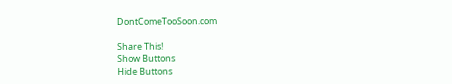DontComeTooSoon.com

Share This!
Show Buttons
Hide Buttons